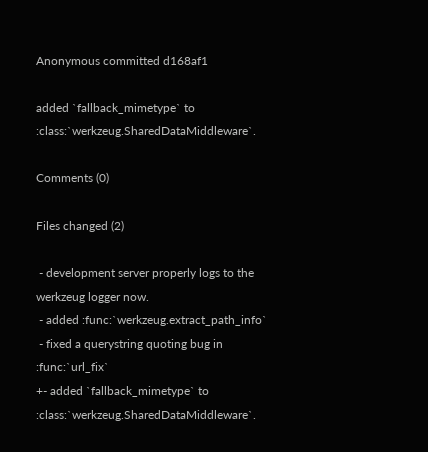Anonymous committed d168af1

added `fallback_mimetype` to :class:`werkzeug.SharedDataMiddleware`.

Comments (0)

Files changed (2)

 - development server properly logs to the werkzeug logger now.
 - added :func:`werkzeug.extract_path_info`
 - fixed a querystring quoting bug in :func:`url_fix`
+- added `fallback_mimetype` to :class:`werkzeug.SharedDataMiddleware`.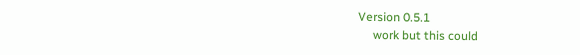Version 0.5.1
     work but this could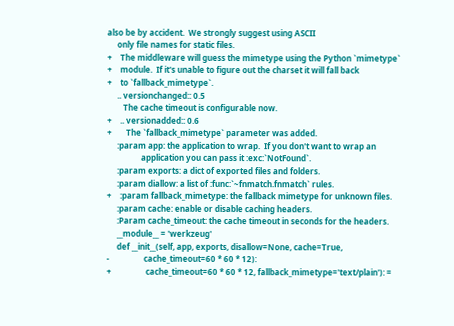also be by accident.  We strongly suggest using ASCII
     only file names for static files.
+    The middleware will guess the mimetype using the Python `mimetype`
+    module.  If it's unable to figure out the charset it will fall back
+    to `fallback_mimetype`.
     .. versionchanged:: 0.5
        The cache timeout is configurable now.
+    .. versionadded:: 0.6
+       The `fallback_mimetype` parameter was added.
     :param app: the application to wrap.  If you don't want to wrap an
                 application you can pass it :exc:`NotFound`.
     :param exports: a dict of exported files and folders.
     :param diallow: a list of :func:`~fnmatch.fnmatch` rules.
+    :param fallback_mimetype: the fallback mimetype for unknown files.
     :param cache: enable or disable caching headers.
     :Param cache_timeout: the cache timeout in seconds for the headers.
     __module__ = 'werkzeug'
     def __init__(self, app, exports, disallow=None, cache=True,
-                 cache_timeout=60 * 60 * 12):
+                 cache_timeout=60 * 60 * 12, fallback_mimetype='text/plain'): =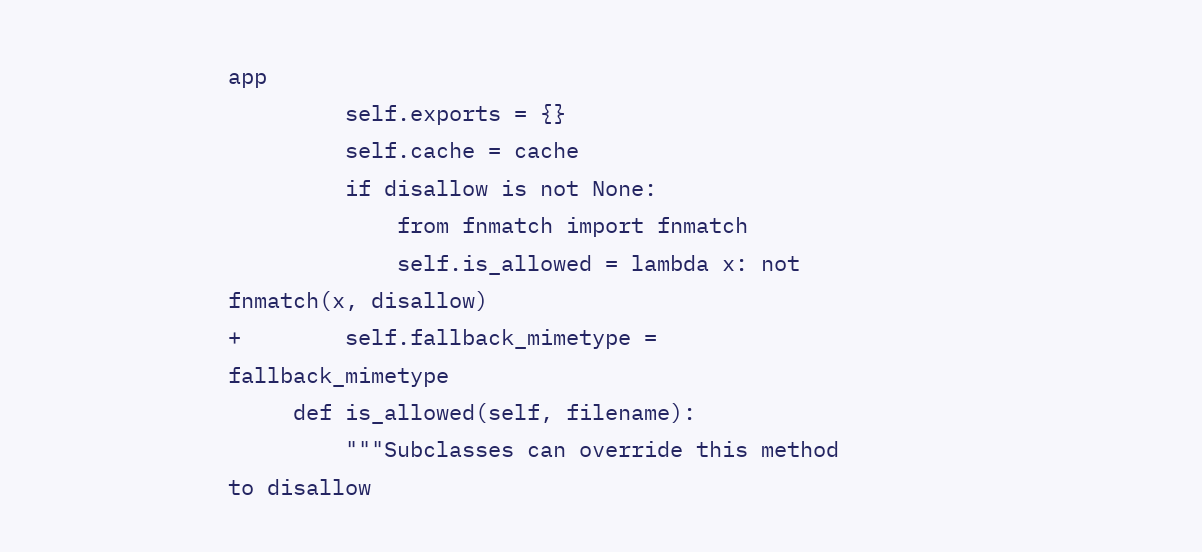app
         self.exports = {}
         self.cache = cache
         if disallow is not None:
             from fnmatch import fnmatch
             self.is_allowed = lambda x: not fnmatch(x, disallow)
+        self.fallback_mimetype = fallback_mimetype
     def is_allowed(self, filename):
         """Subclasses can override this method to disallow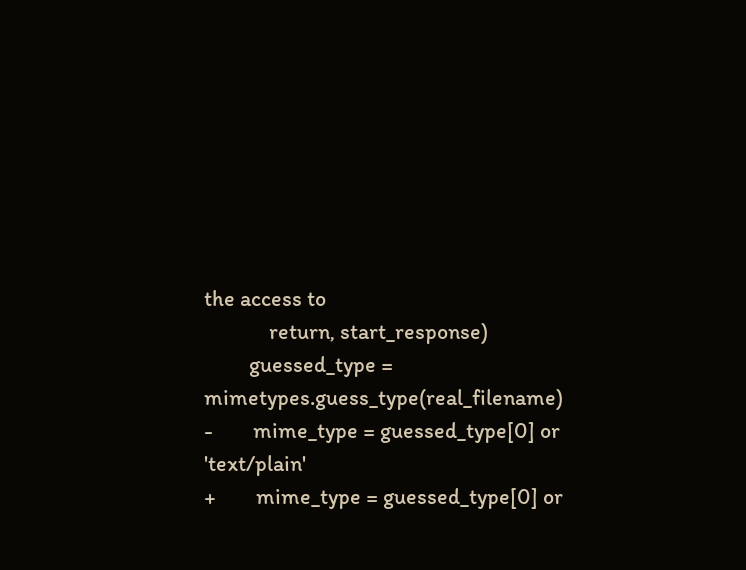the access to
             return, start_response)
         guessed_type = mimetypes.guess_type(real_filename)
-        mime_type = guessed_type[0] or 'text/plain'
+        mime_type = guessed_type[0] or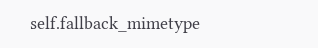self.fallback_mimetype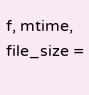f, mtime, file_size =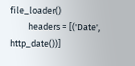file_loader()
         headers = [('Date', http_date())]